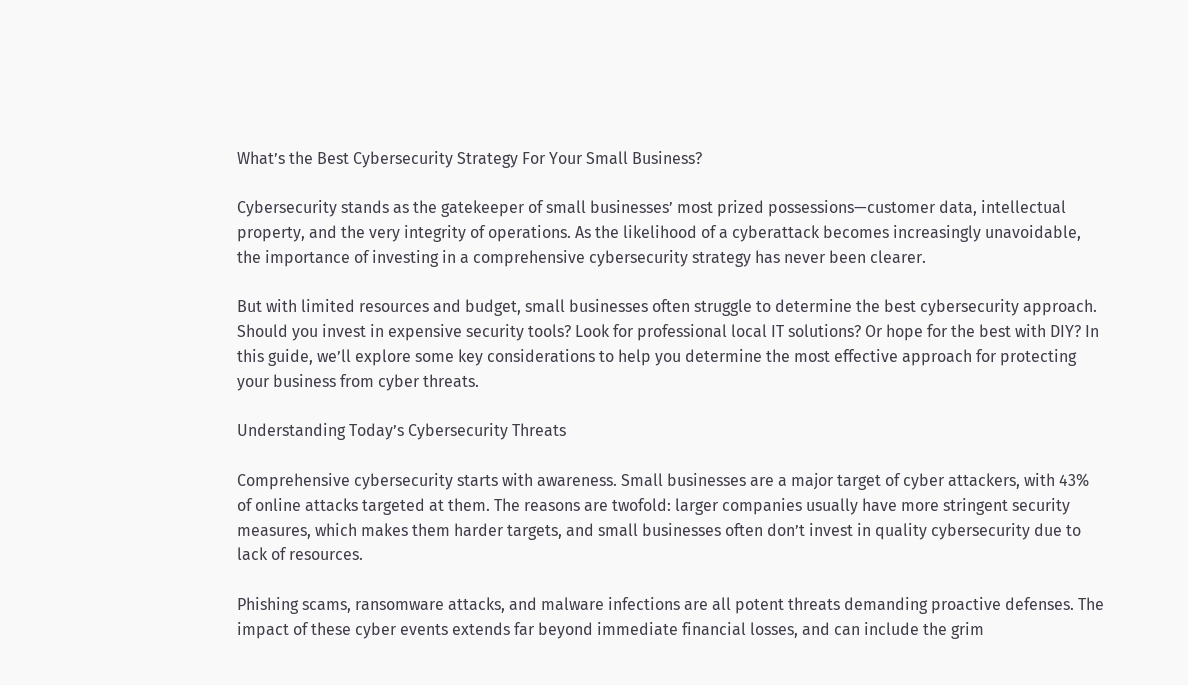What’s the Best Cybersecurity Strategy For Your Small Business?

Cybersecurity stands as the gatekeeper of small businesses’ most prized possessions—customer data, intellectual property, and the very integrity of operations. As the likelihood of a cyberattack becomes increasingly unavoidable, the importance of investing in a comprehensive cybersecurity strategy has never been clearer.

But with limited resources and budget, small businesses often struggle to determine the best cybersecurity approach. Should you invest in expensive security tools? Look for professional local IT solutions? Or hope for the best with DIY? In this guide, we’ll explore some key considerations to help you determine the most effective approach for protecting your business from cyber threats.

Understanding Today’s Cybersecurity Threats

Comprehensive cybersecurity starts with awareness. Small businesses are a major target of cyber attackers, with 43% of online attacks targeted at them. The reasons are twofold: larger companies usually have more stringent security measures, which makes them harder targets, and small businesses often don’t invest in quality cybersecurity due to lack of resources.

Phishing scams, ransomware attacks, and malware infections are all potent threats demanding proactive defenses. The impact of these cyber events extends far beyond immediate financial losses, and can include the grim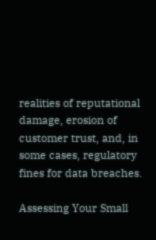realities of reputational damage, erosion of customer trust, and, in some cases, regulatory fines for data breaches.

Assessing Your Small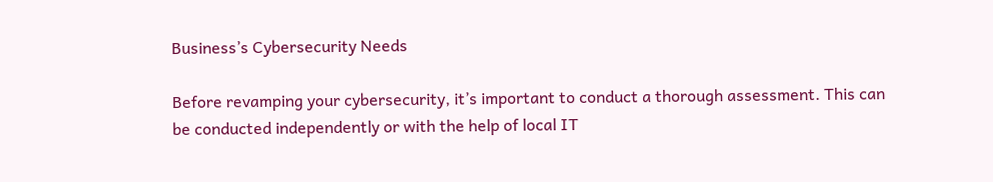Business’s Cybersecurity Needs

Before revamping your cybersecurity, it’s important to conduct a thorough assessment. This can be conducted independently or with the help of local IT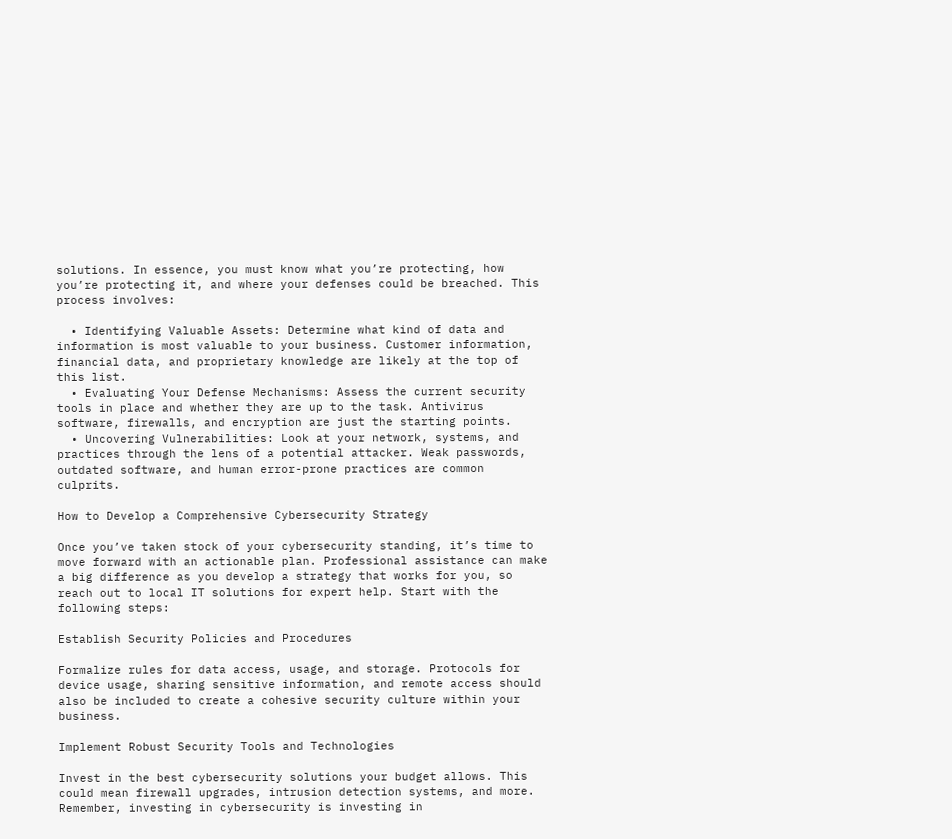solutions. In essence, you must know what you’re protecting, how you’re protecting it, and where your defenses could be breached. This process involves:

  • Identifying Valuable Assets: Determine what kind of data and information is most valuable to your business. Customer information, financial data, and proprietary knowledge are likely at the top of this list.
  • Evaluating Your Defense Mechanisms: Assess the current security tools in place and whether they are up to the task. Antivirus software, firewalls, and encryption are just the starting points.
  • Uncovering Vulnerabilities: Look at your network, systems, and practices through the lens of a potential attacker. Weak passwords, outdated software, and human error-prone practices are common culprits.

How to Develop a Comprehensive Cybersecurity Strategy

Once you’ve taken stock of your cybersecurity standing, it’s time to move forward with an actionable plan. Professional assistance can make a big difference as you develop a strategy that works for you, so reach out to local IT solutions for expert help. Start with the following steps:

Establish Security Policies and Procedures

Formalize rules for data access, usage, and storage. Protocols for device usage, sharing sensitive information, and remote access should also be included to create a cohesive security culture within your business.

Implement Robust Security Tools and Technologies

Invest in the best cybersecurity solutions your budget allows. This could mean firewall upgrades, intrusion detection systems, and more. Remember, investing in cybersecurity is investing in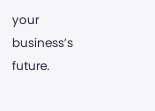your business’s future.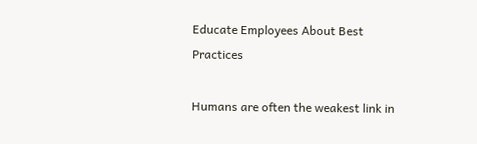Educate Employees About Best Practices

Humans are often the weakest link in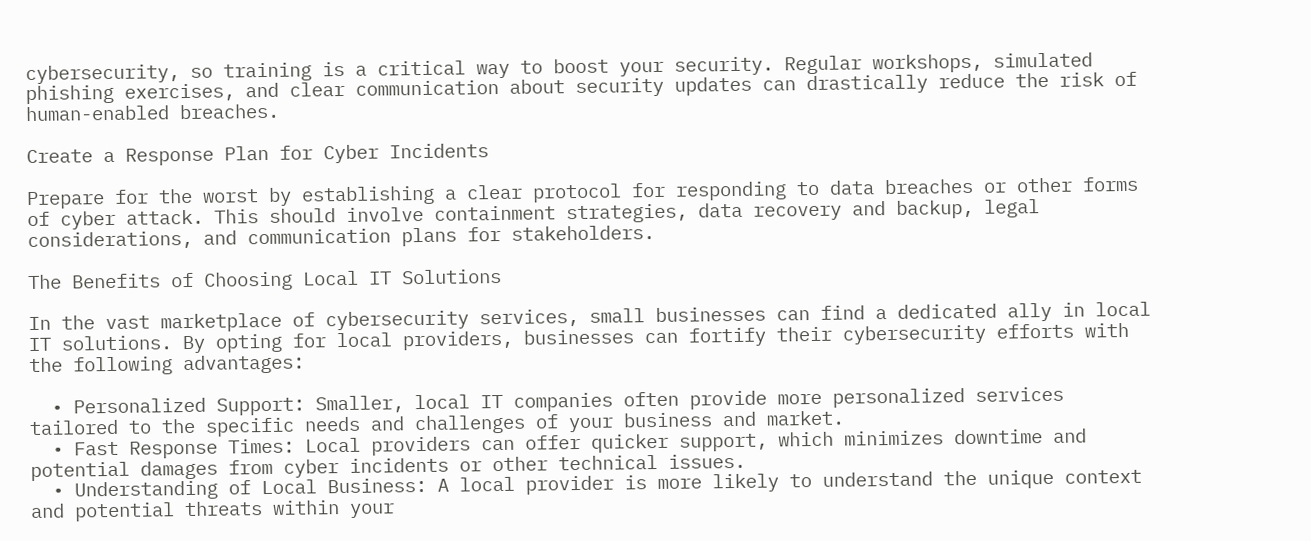cybersecurity, so training is a critical way to boost your security. Regular workshops, simulated phishing exercises, and clear communication about security updates can drastically reduce the risk of human-enabled breaches.

Create a Response Plan for Cyber Incidents

Prepare for the worst by establishing a clear protocol for responding to data breaches or other forms of cyber attack. This should involve containment strategies, data recovery and backup, legal considerations, and communication plans for stakeholders.

The Benefits of Choosing Local IT Solutions

In the vast marketplace of cybersecurity services, small businesses can find a dedicated ally in local IT solutions. By opting for local providers, businesses can fortify their cybersecurity efforts with the following advantages:

  • Personalized Support: Smaller, local IT companies often provide more personalized services tailored to the specific needs and challenges of your business and market.
  • Fast Response Times: Local providers can offer quicker support, which minimizes downtime and potential damages from cyber incidents or other technical issues.
  • Understanding of Local Business: A local provider is more likely to understand the unique context and potential threats within your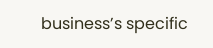business’s specific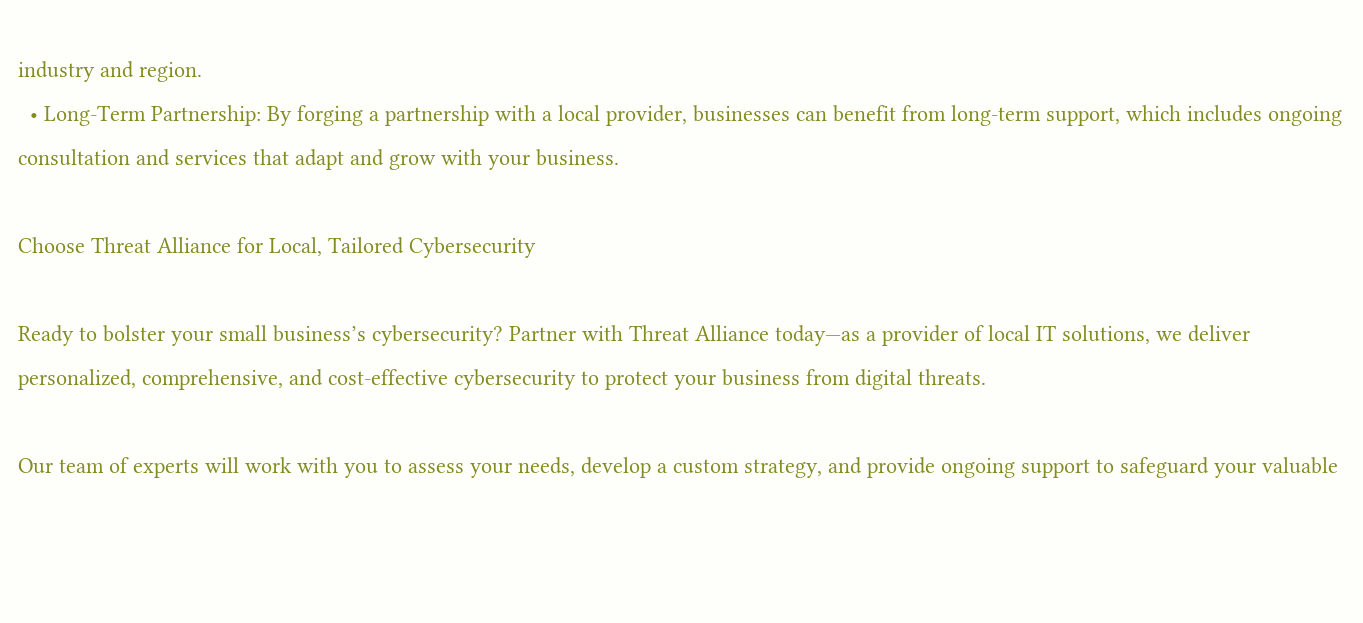industry and region.
  • Long-Term Partnership: By forging a partnership with a local provider, businesses can benefit from long-term support, which includes ongoing consultation and services that adapt and grow with your business.

Choose Threat Alliance for Local, Tailored Cybersecurity

Ready to bolster your small business’s cybersecurity? Partner with Threat Alliance today—as a provider of local IT solutions, we deliver personalized, comprehensive, and cost-effective cybersecurity to protect your business from digital threats.

Our team of experts will work with you to assess your needs, develop a custom strategy, and provide ongoing support to safeguard your valuable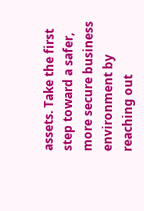assets. Take the first step toward a safer, more secure business environment by reaching out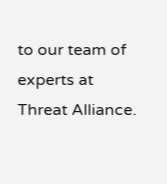to our team of experts at Threat Alliance.